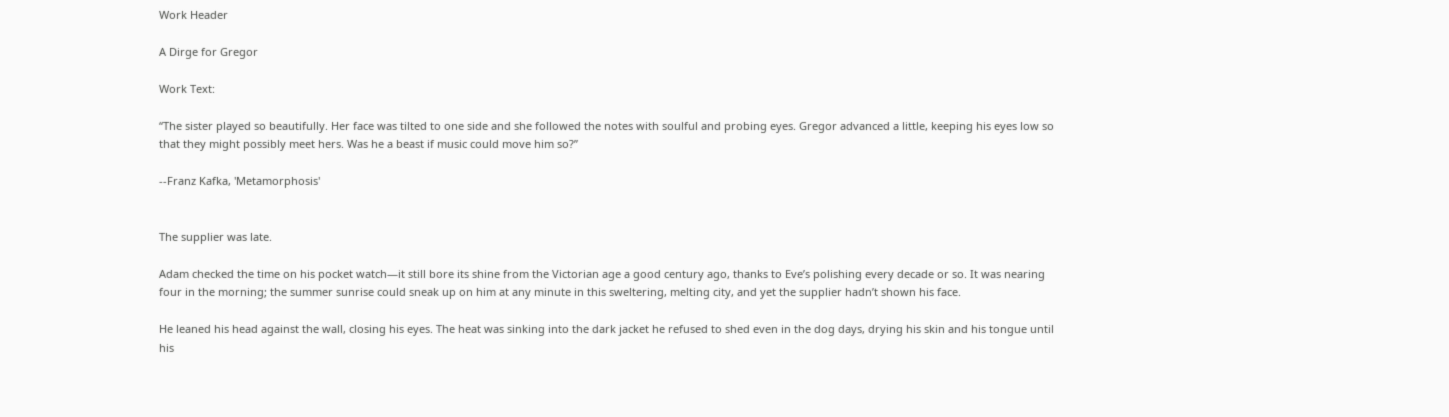Work Header

A Dirge for Gregor

Work Text:

“The sister played so beautifully. Her face was tilted to one side and she followed the notes with soulful and probing eyes. Gregor advanced a little, keeping his eyes low so that they might possibly meet hers. Was he a beast if music could move him so?”

--Franz Kafka, 'Metamorphosis'


The supplier was late.

Adam checked the time on his pocket watch—it still bore its shine from the Victorian age a good century ago, thanks to Eve’s polishing every decade or so. It was nearing four in the morning; the summer sunrise could sneak up on him at any minute in this sweltering, melting city, and yet the supplier hadn’t shown his face.

He leaned his head against the wall, closing his eyes. The heat was sinking into the dark jacket he refused to shed even in the dog days, drying his skin and his tongue until his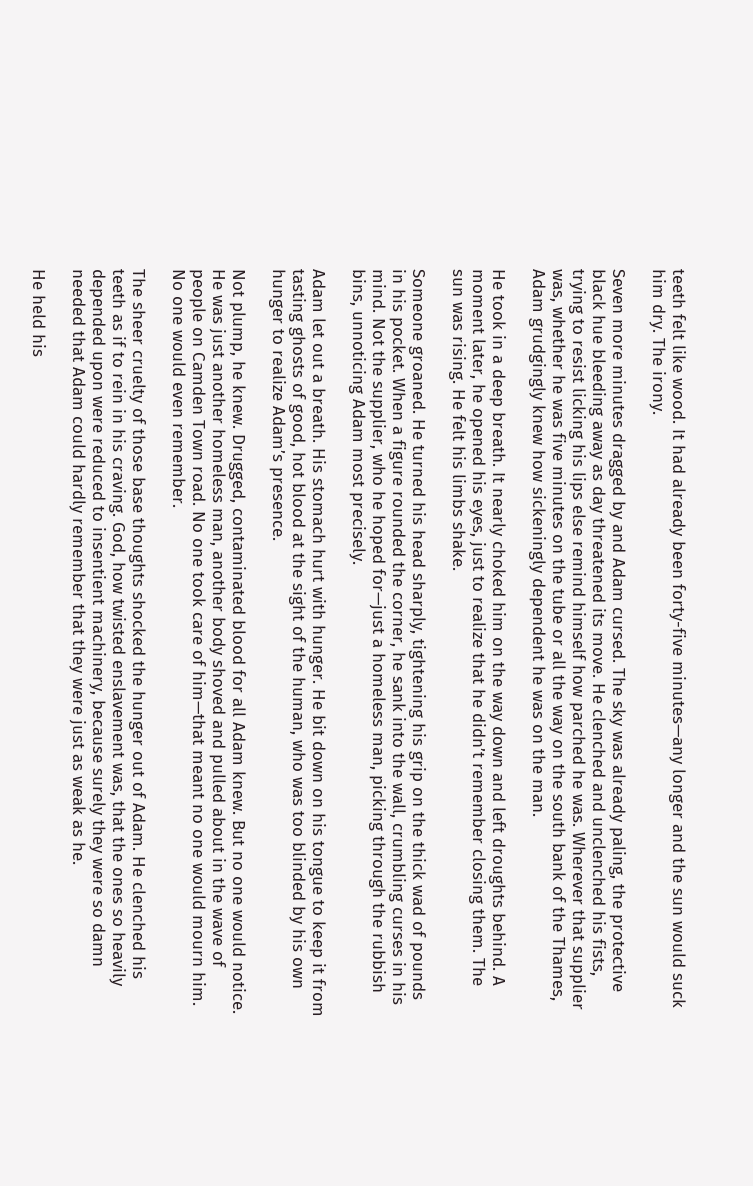teeth felt like wood. It had already been forty-five minutes—any longer and the sun would suck him dry. The irony.

Seven more minutes dragged by and Adam cursed. The sky was already paling, the protective black hue bleeding away as day threatened its move. He clenched and unclenched his fists, trying to resist licking his lips else remind himself how parched he was. Wherever that supplier was, whether he was five minutes on the tube or all the way on the south bank of the Thames, Adam grudgingly knew how sickeningly dependent he was on the man.

He took in a deep breath. It nearly choked him on the way down and left droughts behind. A moment later, he opened his eyes, just to realize that he didn’t remember closing them. The sun was rising. He felt his limbs shake.

Someone groaned. He turned his head sharply, tightening his grip on the thick wad of pounds in his pocket. When a figure rounded the corner, he sank into the wall, crumbling curses in his mind. Not the supplier, who he hoped for—just a homeless man, picking through the rubbish bins, unnoticing Adam most precisely.

Adam let out a breath. His stomach hurt with hunger. He bit down on his tongue to keep it from tasting ghosts of good, hot blood at the sight of the human, who was too blinded by his own hunger to realize Adam’s presence.

Not plump, he knew. Drugged, contaminated blood for all Adam knew. But no one would notice. He was just another homeless man, another body shoved and pulled about in the wave of people on Camden Town road. No one took care of him—that meant no one would mourn him. No one would even remember.

The sheer cruelty of those base thoughts shocked the hunger out of Adam. He clenched his teeth as if to rein in his craving. God, how twisted enslavement was, that the ones so heavily depended upon were reduced to insentient machinery, because surely they were so damn needed that Adam could hardly remember that they were just as weak as he.

He held his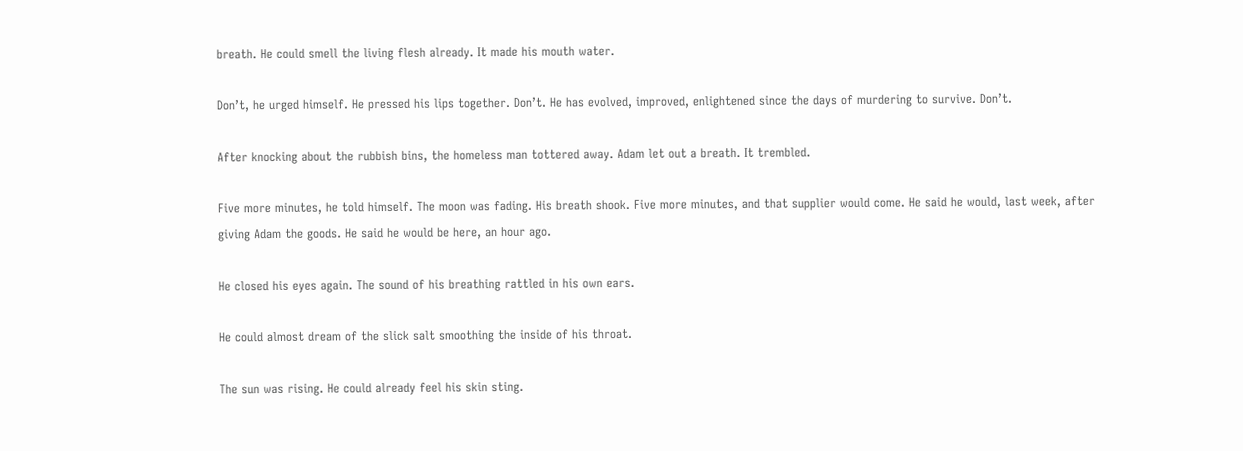breath. He could smell the living flesh already. It made his mouth water.

Don’t, he urged himself. He pressed his lips together. Don’t. He has evolved, improved, enlightened since the days of murdering to survive. Don’t.

After knocking about the rubbish bins, the homeless man tottered away. Adam let out a breath. It trembled.

Five more minutes, he told himself. The moon was fading. His breath shook. Five more minutes, and that supplier would come. He said he would, last week, after giving Adam the goods. He said he would be here, an hour ago.

He closed his eyes again. The sound of his breathing rattled in his own ears.

He could almost dream of the slick salt smoothing the inside of his throat.

The sun was rising. He could already feel his skin sting.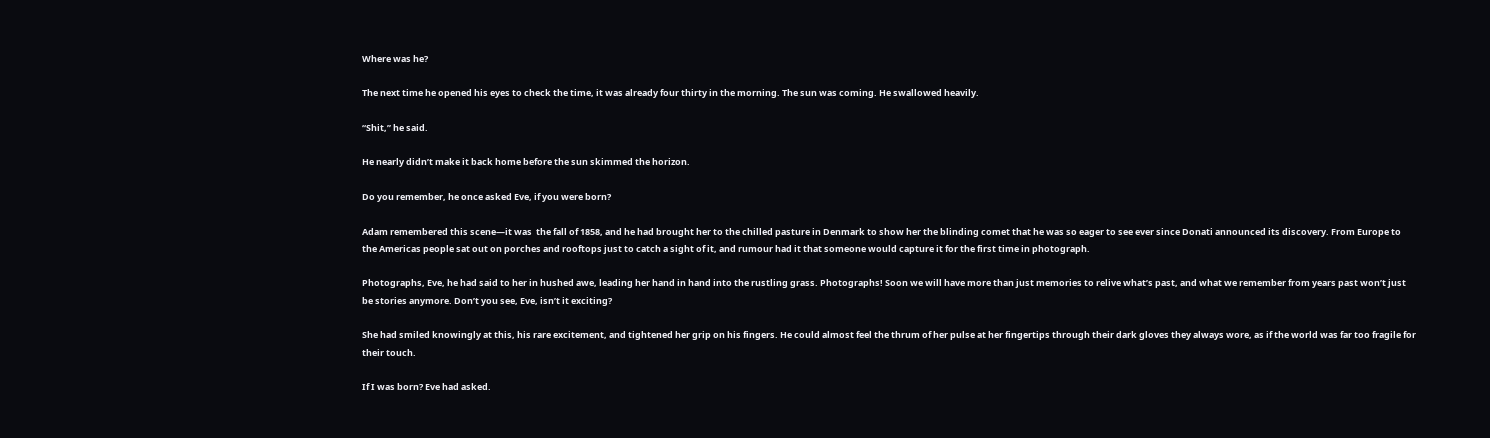Where was he?

The next time he opened his eyes to check the time, it was already four thirty in the morning. The sun was coming. He swallowed heavily.

“Shit,” he said.

He nearly didn’t make it back home before the sun skimmed the horizon.

Do you remember, he once asked Eve, if you were born?

Adam remembered this scene—it was  the fall of 1858, and he had brought her to the chilled pasture in Denmark to show her the blinding comet that he was so eager to see ever since Donati announced its discovery. From Europe to the Americas people sat out on porches and rooftops just to catch a sight of it, and rumour had it that someone would capture it for the first time in photograph.

Photographs, Eve, he had said to her in hushed awe, leading her hand in hand into the rustling grass. Photographs! Soon we will have more than just memories to relive what’s past, and what we remember from years past won’t just be stories anymore. Don’t you see, Eve, isn’t it exciting?

She had smiled knowingly at this, his rare excitement, and tightened her grip on his fingers. He could almost feel the thrum of her pulse at her fingertips through their dark gloves they always wore, as if the world was far too fragile for their touch.

If I was born? Eve had asked.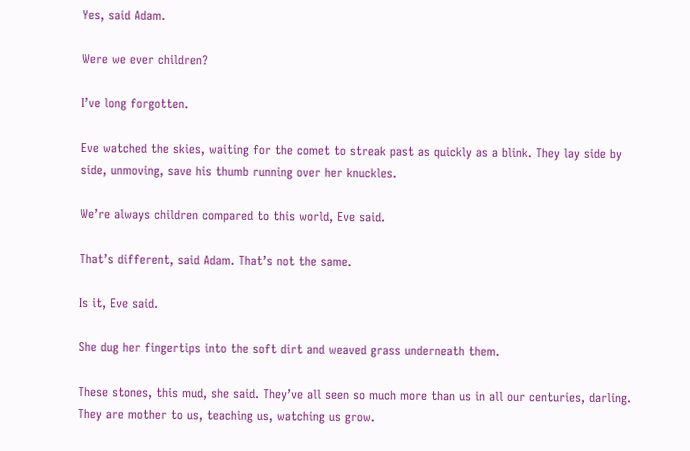Yes, said Adam.

Were we ever children?

I’ve long forgotten.

Eve watched the skies, waiting for the comet to streak past as quickly as a blink. They lay side by side, unmoving, save his thumb running over her knuckles.

We’re always children compared to this world, Eve said.

That’s different, said Adam. That’s not the same.

Is it, Eve said.

She dug her fingertips into the soft dirt and weaved grass underneath them.

These stones, this mud, she said. They’ve all seen so much more than us in all our centuries, darling. They are mother to us, teaching us, watching us grow.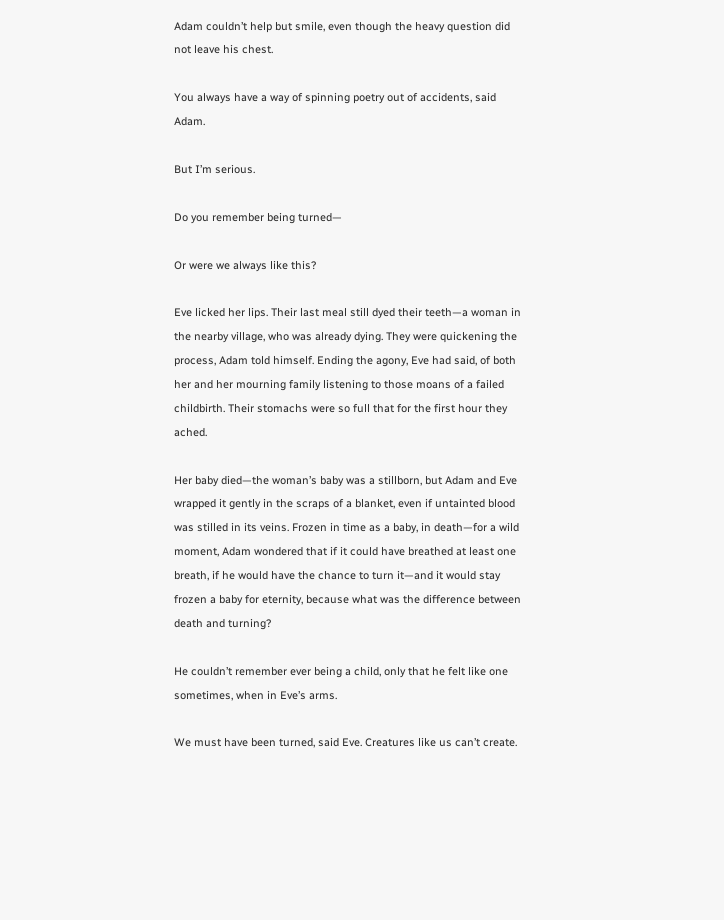Adam couldn’t help but smile, even though the heavy question did not leave his chest.

You always have a way of spinning poetry out of accidents, said Adam.

But I’m serious.

Do you remember being turned—

Or were we always like this?

Eve licked her lips. Their last meal still dyed their teeth—a woman in the nearby village, who was already dying. They were quickening the process, Adam told himself. Ending the agony, Eve had said, of both her and her mourning family listening to those moans of a failed childbirth. Their stomachs were so full that for the first hour they ached.

Her baby died—the woman’s baby was a stillborn, but Adam and Eve wrapped it gently in the scraps of a blanket, even if untainted blood was stilled in its veins. Frozen in time as a baby, in death—for a wild moment, Adam wondered that if it could have breathed at least one breath, if he would have the chance to turn it—and it would stay frozen a baby for eternity, because what was the difference between death and turning?

He couldn’t remember ever being a child, only that he felt like one sometimes, when in Eve’s arms.

We must have been turned, said Eve. Creatures like us can’t create.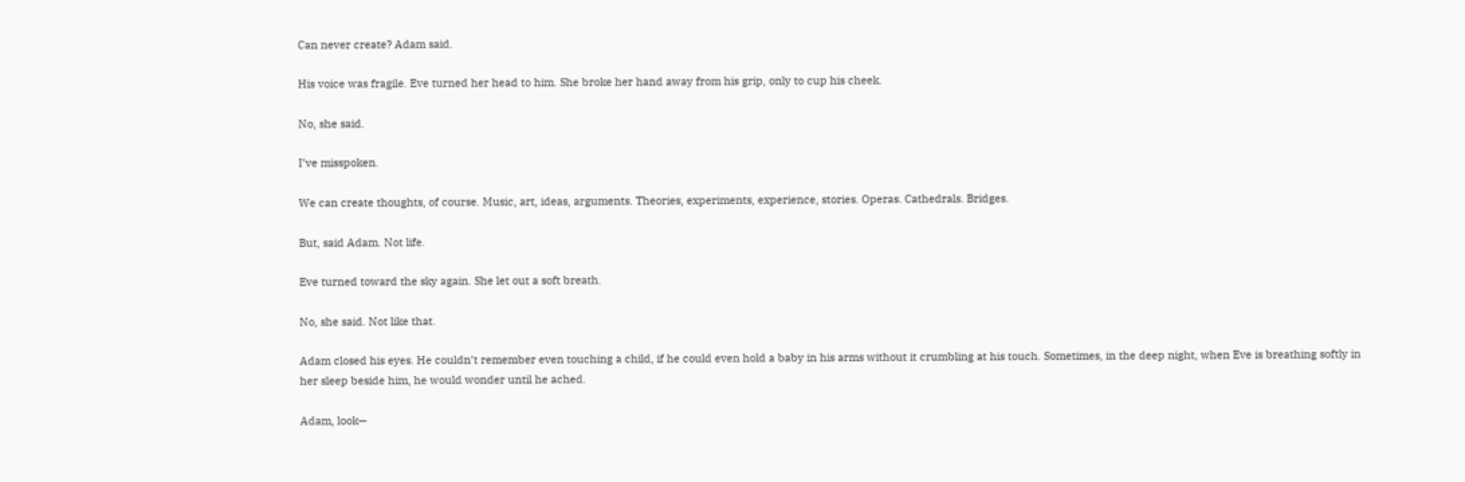Can never create? Adam said.

His voice was fragile. Eve turned her head to him. She broke her hand away from his grip, only to cup his cheek.

No, she said.

I’ve misspoken.

We can create thoughts, of course. Music, art, ideas, arguments. Theories, experiments, experience, stories. Operas. Cathedrals. Bridges.

But, said Adam. Not life.

Eve turned toward the sky again. She let out a soft breath.

No, she said. Not like that.

Adam closed his eyes. He couldn’t remember even touching a child, if he could even hold a baby in his arms without it crumbling at his touch. Sometimes, in the deep night, when Eve is breathing softly in her sleep beside him, he would wonder until he ached.

Adam, look—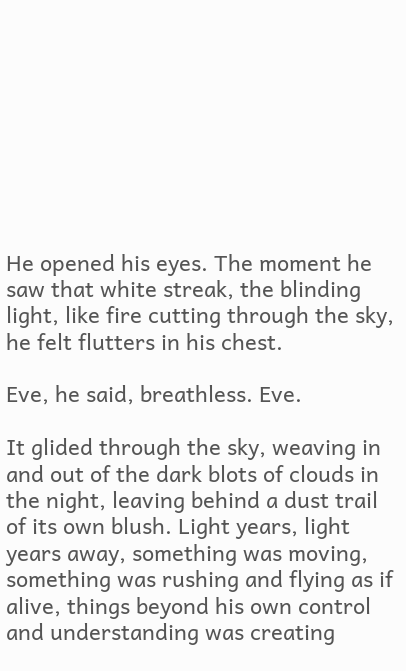He opened his eyes. The moment he saw that white streak, the blinding light, like fire cutting through the sky, he felt flutters in his chest.

Eve, he said, breathless. Eve.

It glided through the sky, weaving in and out of the dark blots of clouds in the night, leaving behind a dust trail of its own blush. Light years, light years away, something was moving, something was rushing and flying as if alive, things beyond his own control and understanding was creating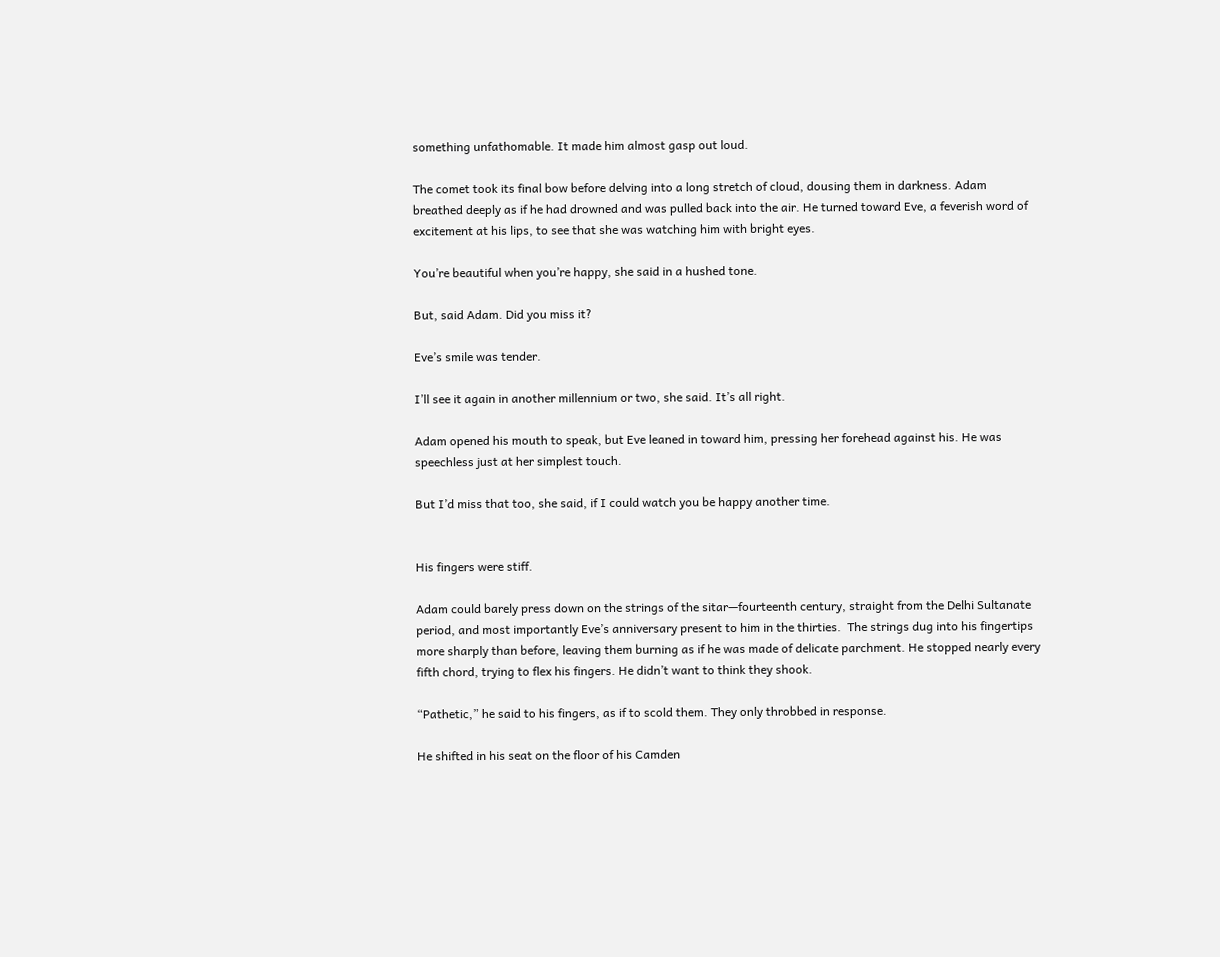something unfathomable. It made him almost gasp out loud.

The comet took its final bow before delving into a long stretch of cloud, dousing them in darkness. Adam breathed deeply as if he had drowned and was pulled back into the air. He turned toward Eve, a feverish word of excitement at his lips, to see that she was watching him with bright eyes.

You’re beautiful when you’re happy, she said in a hushed tone.

But, said Adam. Did you miss it?

Eve’s smile was tender.

I’ll see it again in another millennium or two, she said. It’s all right.

Adam opened his mouth to speak, but Eve leaned in toward him, pressing her forehead against his. He was speechless just at her simplest touch.

But I’d miss that too, she said, if I could watch you be happy another time.


His fingers were stiff.

Adam could barely press down on the strings of the sitar—fourteenth century, straight from the Delhi Sultanate period, and most importantly Eve’s anniversary present to him in the thirties.  The strings dug into his fingertips more sharply than before, leaving them burning as if he was made of delicate parchment. He stopped nearly every fifth chord, trying to flex his fingers. He didn’t want to think they shook.

“Pathetic,” he said to his fingers, as if to scold them. They only throbbed in response.

He shifted in his seat on the floor of his Camden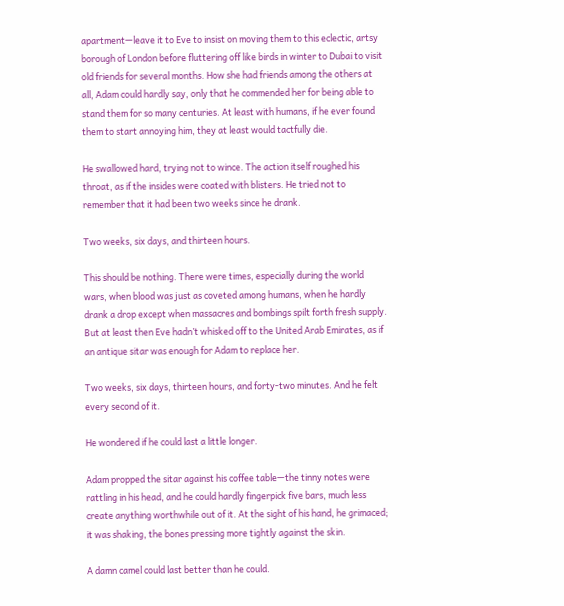apartment—leave it to Eve to insist on moving them to this eclectic, artsy borough of London before fluttering off like birds in winter to Dubai to visit old friends for several months. How she had friends among the others at all, Adam could hardly say, only that he commended her for being able to stand them for so many centuries. At least with humans, if he ever found them to start annoying him, they at least would tactfully die.

He swallowed hard, trying not to wince. The action itself roughed his throat, as if the insides were coated with blisters. He tried not to remember that it had been two weeks since he drank.

Two weeks, six days, and thirteen hours.

This should be nothing. There were times, especially during the world wars, when blood was just as coveted among humans, when he hardly drank a drop except when massacres and bombings spilt forth fresh supply. But at least then Eve hadn’t whisked off to the United Arab Emirates, as if an antique sitar was enough for Adam to replace her.

Two weeks, six days, thirteen hours, and forty-two minutes. And he felt every second of it.

He wondered if he could last a little longer.

Adam propped the sitar against his coffee table—the tinny notes were rattling in his head, and he could hardly fingerpick five bars, much less create anything worthwhile out of it. At the sight of his hand, he grimaced; it was shaking, the bones pressing more tightly against the skin.

A damn camel could last better than he could.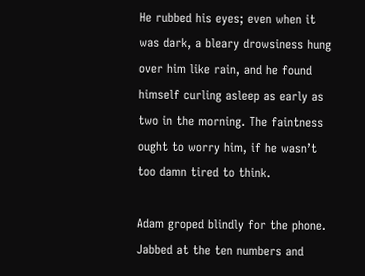He rubbed his eyes; even when it was dark, a bleary drowsiness hung over him like rain, and he found himself curling asleep as early as two in the morning. The faintness ought to worry him, if he wasn’t too damn tired to think.

Adam groped blindly for the phone. Jabbed at the ten numbers and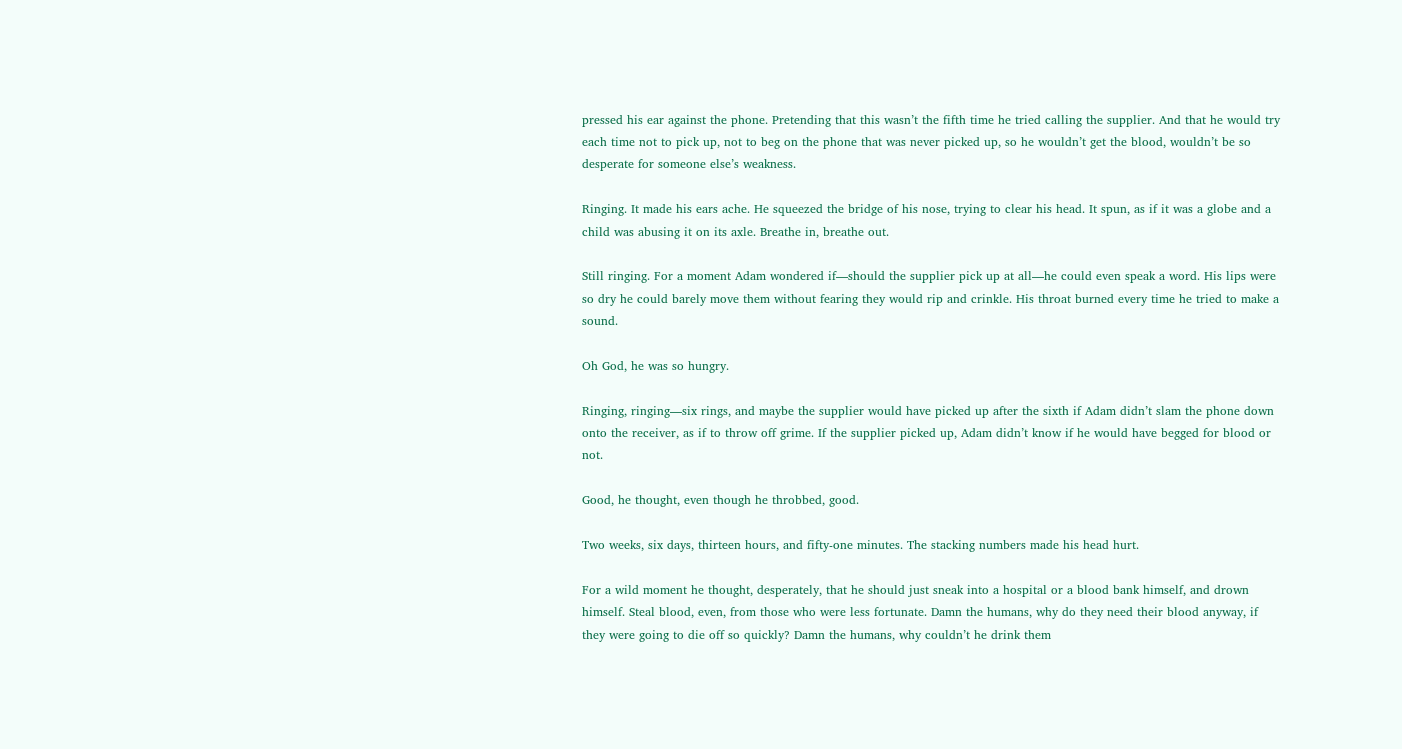pressed his ear against the phone. Pretending that this wasn’t the fifth time he tried calling the supplier. And that he would try each time not to pick up, not to beg on the phone that was never picked up, so he wouldn’t get the blood, wouldn’t be so desperate for someone else’s weakness.

Ringing. It made his ears ache. He squeezed the bridge of his nose, trying to clear his head. It spun, as if it was a globe and a child was abusing it on its axle. Breathe in, breathe out.

Still ringing. For a moment Adam wondered if—should the supplier pick up at all—he could even speak a word. His lips were so dry he could barely move them without fearing they would rip and crinkle. His throat burned every time he tried to make a sound.

Oh God, he was so hungry.

Ringing, ringing—six rings, and maybe the supplier would have picked up after the sixth if Adam didn’t slam the phone down onto the receiver, as if to throw off grime. If the supplier picked up, Adam didn’t know if he would have begged for blood or not.

Good, he thought, even though he throbbed, good.

Two weeks, six days, thirteen hours, and fifty-one minutes. The stacking numbers made his head hurt.

For a wild moment he thought, desperately, that he should just sneak into a hospital or a blood bank himself, and drown himself. Steal blood, even, from those who were less fortunate. Damn the humans, why do they need their blood anyway, if they were going to die off so quickly? Damn the humans, why couldn’t he drink them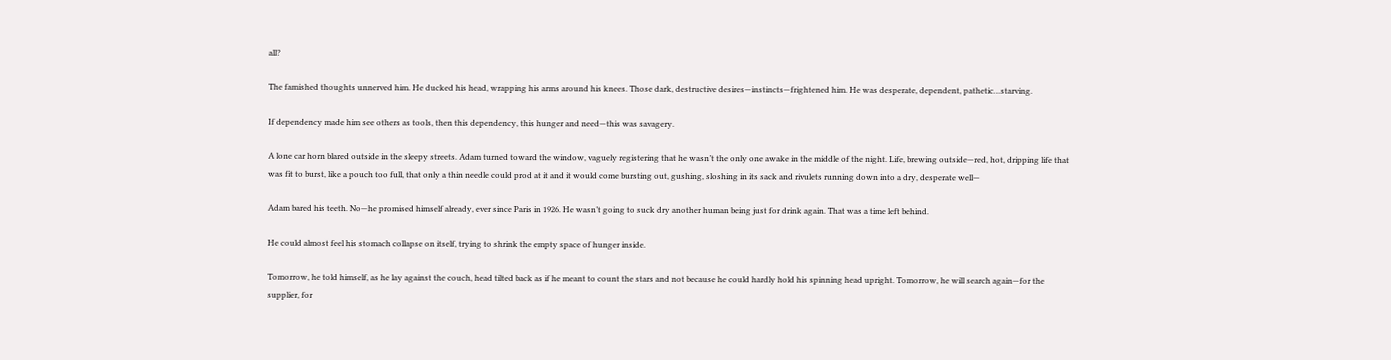all?

The famished thoughts unnerved him. He ducked his head, wrapping his arms around his knees. Those dark, destructive desires—instincts—frightened him. He was desperate, dependent, pathetic…starving.

If dependency made him see others as tools, then this dependency, this hunger and need—this was savagery.

A lone car horn blared outside in the sleepy streets. Adam turned toward the window, vaguely registering that he wasn’t the only one awake in the middle of the night. Life, brewing outside—red, hot, dripping life that was fit to burst, like a pouch too full, that only a thin needle could prod at it and it would come bursting out, gushing, sloshing in its sack and rivulets running down into a dry, desperate well—

Adam bared his teeth. No—he promised himself already, ever since Paris in 1926. He wasn’t going to suck dry another human being just for drink again. That was a time left behind.

He could almost feel his stomach collapse on itself, trying to shrink the empty space of hunger inside.

Tomorrow, he told himself, as he lay against the couch, head tilted back as if he meant to count the stars and not because he could hardly hold his spinning head upright. Tomorrow, he will search again—for the supplier, for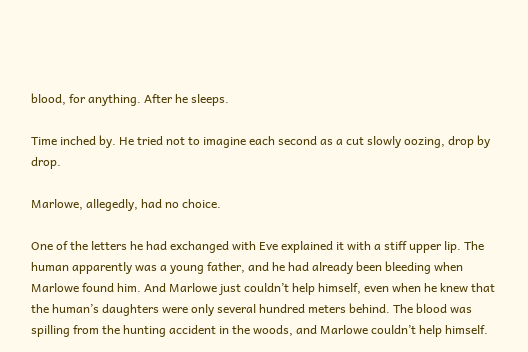blood, for anything. After he sleeps.

Time inched by. He tried not to imagine each second as a cut slowly oozing, drop by drop.

Marlowe, allegedly, had no choice.

One of the letters he had exchanged with Eve explained it with a stiff upper lip. The human apparently was a young father, and he had already been bleeding when Marlowe found him. And Marlowe just couldn’t help himself, even when he knew that the human’s daughters were only several hundred meters behind. The blood was spilling from the hunting accident in the woods, and Marlowe couldn’t help himself.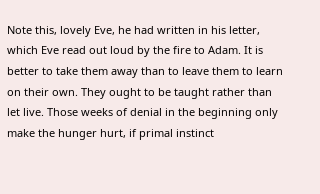Note this, lovely Eve, he had written in his letter, which Eve read out loud by the fire to Adam. It is better to take them away than to leave them to learn on their own. They ought to be taught rather than let live. Those weeks of denial in the beginning only make the hunger hurt, if primal instinct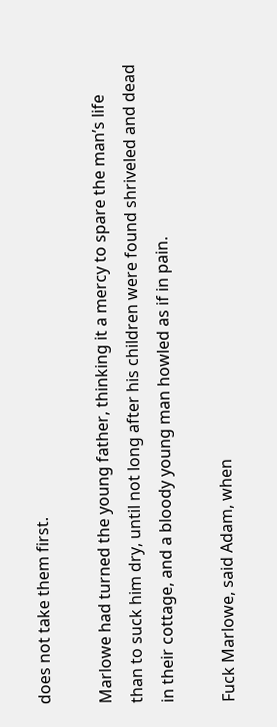does not take them first.

Marlowe had turned the young father, thinking it a mercy to spare the man’s life than to suck him dry, until not long after his children were found shriveled and dead in their cottage, and a bloody young man howled as if in pain.

Fuck Marlowe, said Adam, when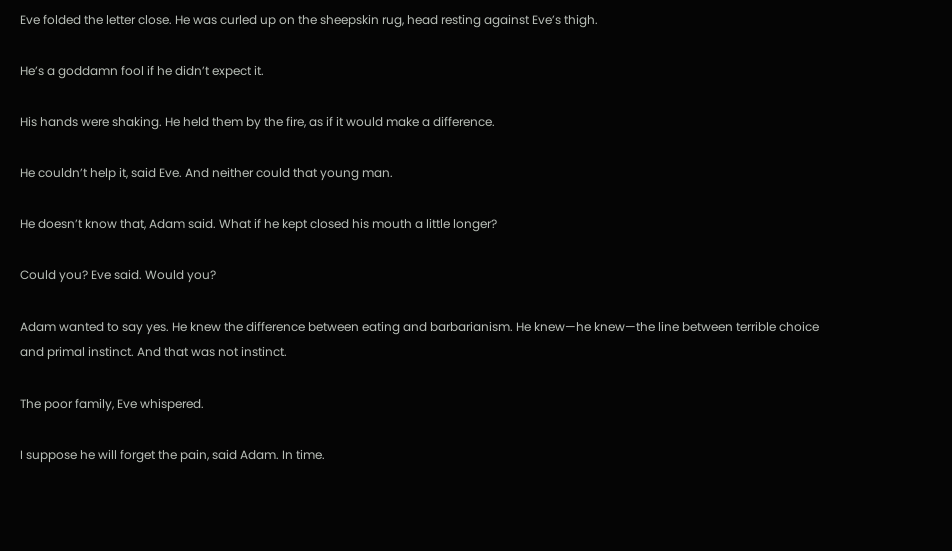Eve folded the letter close. He was curled up on the sheepskin rug, head resting against Eve’s thigh.

He’s a goddamn fool if he didn’t expect it.

His hands were shaking. He held them by the fire, as if it would make a difference.

He couldn’t help it, said Eve. And neither could that young man.

He doesn’t know that, Adam said. What if he kept closed his mouth a little longer?

Could you? Eve said. Would you?

Adam wanted to say yes. He knew the difference between eating and barbarianism. He knew—he knew—the line between terrible choice and primal instinct. And that was not instinct.

The poor family, Eve whispered.

I suppose he will forget the pain, said Adam. In time.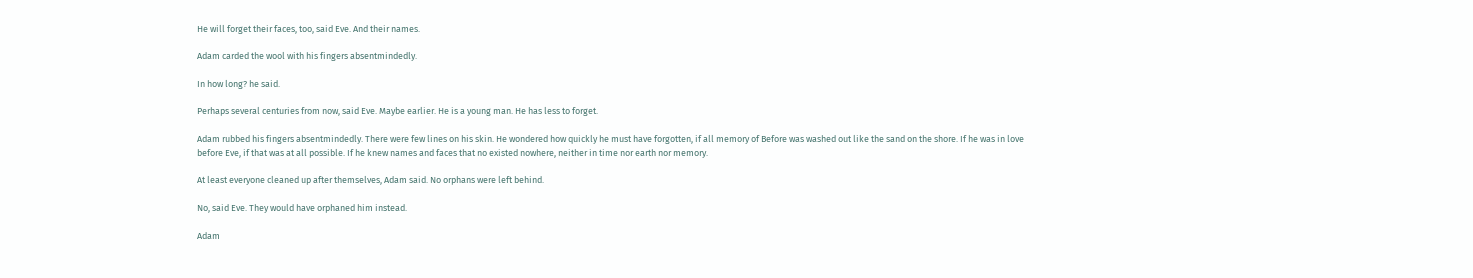He will forget their faces, too, said Eve. And their names.

Adam carded the wool with his fingers absentmindedly.

In how long? he said.

Perhaps several centuries from now, said Eve. Maybe earlier. He is a young man. He has less to forget.

Adam rubbed his fingers absentmindedly. There were few lines on his skin. He wondered how quickly he must have forgotten, if all memory of Before was washed out like the sand on the shore. If he was in love before Eve, if that was at all possible. If he knew names and faces that no existed nowhere, neither in time nor earth nor memory.

At least everyone cleaned up after themselves, Adam said. No orphans were left behind.

No, said Eve. They would have orphaned him instead.

Adam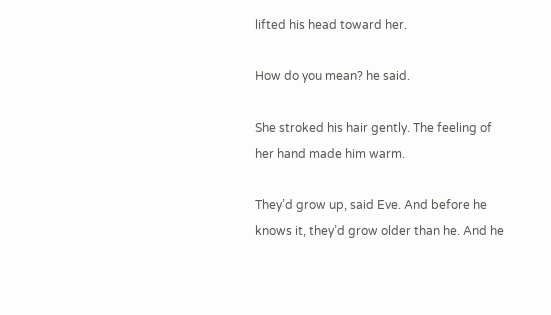lifted his head toward her.

How do you mean? he said.

She stroked his hair gently. The feeling of her hand made him warm.

They’d grow up, said Eve. And before he knows it, they’d grow older than he. And he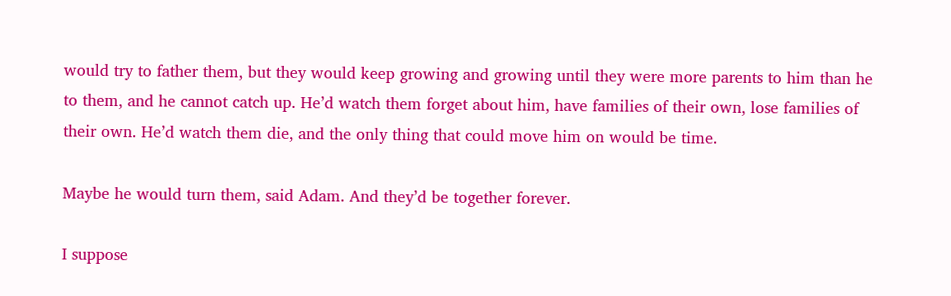would try to father them, but they would keep growing and growing until they were more parents to him than he to them, and he cannot catch up. He’d watch them forget about him, have families of their own, lose families of their own. He’d watch them die, and the only thing that could move him on would be time.

Maybe he would turn them, said Adam. And they’d be together forever.

I suppose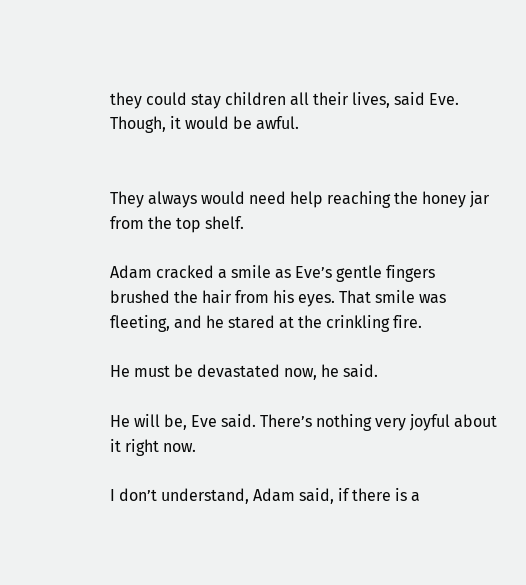they could stay children all their lives, said Eve. Though, it would be awful.


They always would need help reaching the honey jar from the top shelf.

Adam cracked a smile as Eve’s gentle fingers brushed the hair from his eyes. That smile was fleeting, and he stared at the crinkling fire.

He must be devastated now, he said.

He will be, Eve said. There’s nothing very joyful about it right now.

I don’t understand, Adam said, if there is a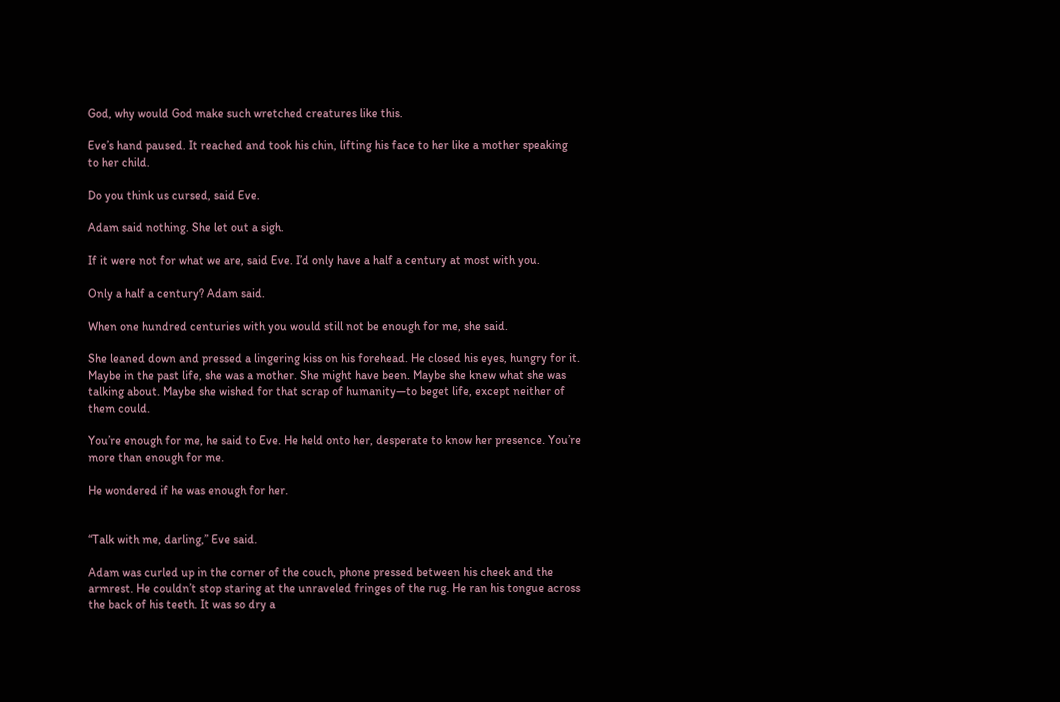God, why would God make such wretched creatures like this.

Eve’s hand paused. It reached and took his chin, lifting his face to her like a mother speaking to her child.

Do you think us cursed, said Eve.

Adam said nothing. She let out a sigh.

If it were not for what we are, said Eve. I’d only have a half a century at most with you.

Only a half a century? Adam said.

When one hundred centuries with you would still not be enough for me, she said.

She leaned down and pressed a lingering kiss on his forehead. He closed his eyes, hungry for it. Maybe in the past life, she was a mother. She might have been. Maybe she knew what she was talking about. Maybe she wished for that scrap of humanity—to beget life, except neither of them could.

You’re enough for me, he said to Eve. He held onto her, desperate to know her presence. You’re more than enough for me.

He wondered if he was enough for her.


“Talk with me, darling,” Eve said.

Adam was curled up in the corner of the couch, phone pressed between his cheek and the armrest. He couldn’t stop staring at the unraveled fringes of the rug. He ran his tongue across the back of his teeth. It was so dry a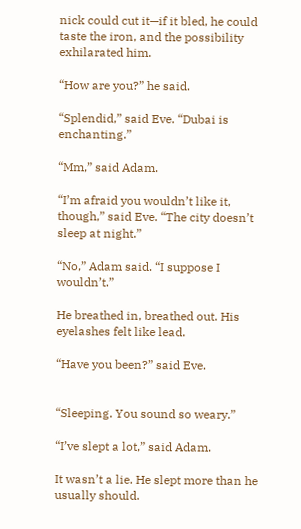nick could cut it—if it bled, he could taste the iron, and the possibility exhilarated him.

“How are you?” he said.

“Splendid,” said Eve. “Dubai is enchanting.”

“Mm,” said Adam.

“I’m afraid you wouldn’t like it, though,” said Eve. “The city doesn’t sleep at night.”

“No,” Adam said. “I suppose I wouldn’t.”

He breathed in, breathed out. His eyelashes felt like lead.

“Have you been?” said Eve.


“Sleeping. You sound so weary.”

“I’ve slept a lot,” said Adam.

It wasn’t a lie. He slept more than he usually should.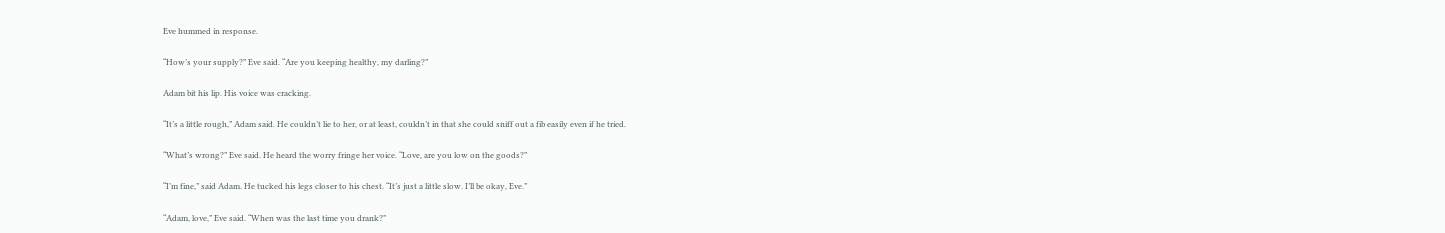Eve hummed in response.

“How’s your supply?” Eve said. “Are you keeping healthy, my darling?”

Adam bit his lip. His voice was cracking.

“It’s a little rough,” Adam said. He couldn’t lie to her, or at least, couldn’t in that she could sniff out a fib easily even if he tried.

“What’s wrong?” Eve said. He heard the worry fringe her voice. “Love, are you low on the goods?”

“I’m fine,” said Adam. He tucked his legs closer to his chest. “It’s just a little slow. I’ll be okay, Eve.”

“Adam, love,” Eve said. “When was the last time you drank?”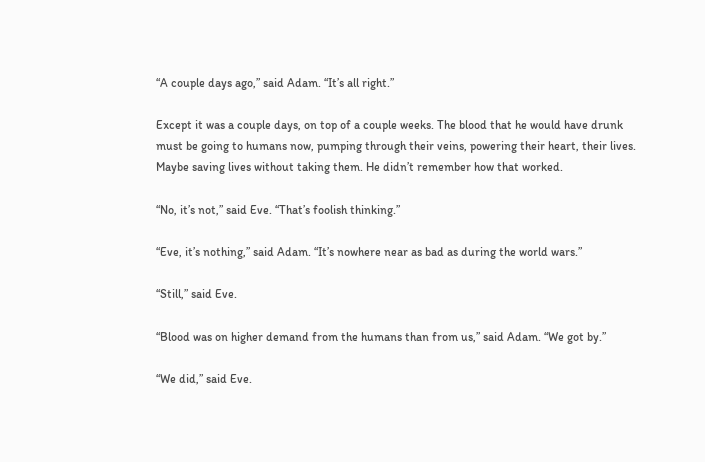“A couple days ago,” said Adam. “It’s all right.”

Except it was a couple days, on top of a couple weeks. The blood that he would have drunk must be going to humans now, pumping through their veins, powering their heart, their lives. Maybe saving lives without taking them. He didn’t remember how that worked.

“No, it’s not,” said Eve. “That’s foolish thinking.”

“Eve, it’s nothing,” said Adam. “It’s nowhere near as bad as during the world wars.”

“Still,” said Eve.

“Blood was on higher demand from the humans than from us,” said Adam. “We got by.”

“We did,” said Eve.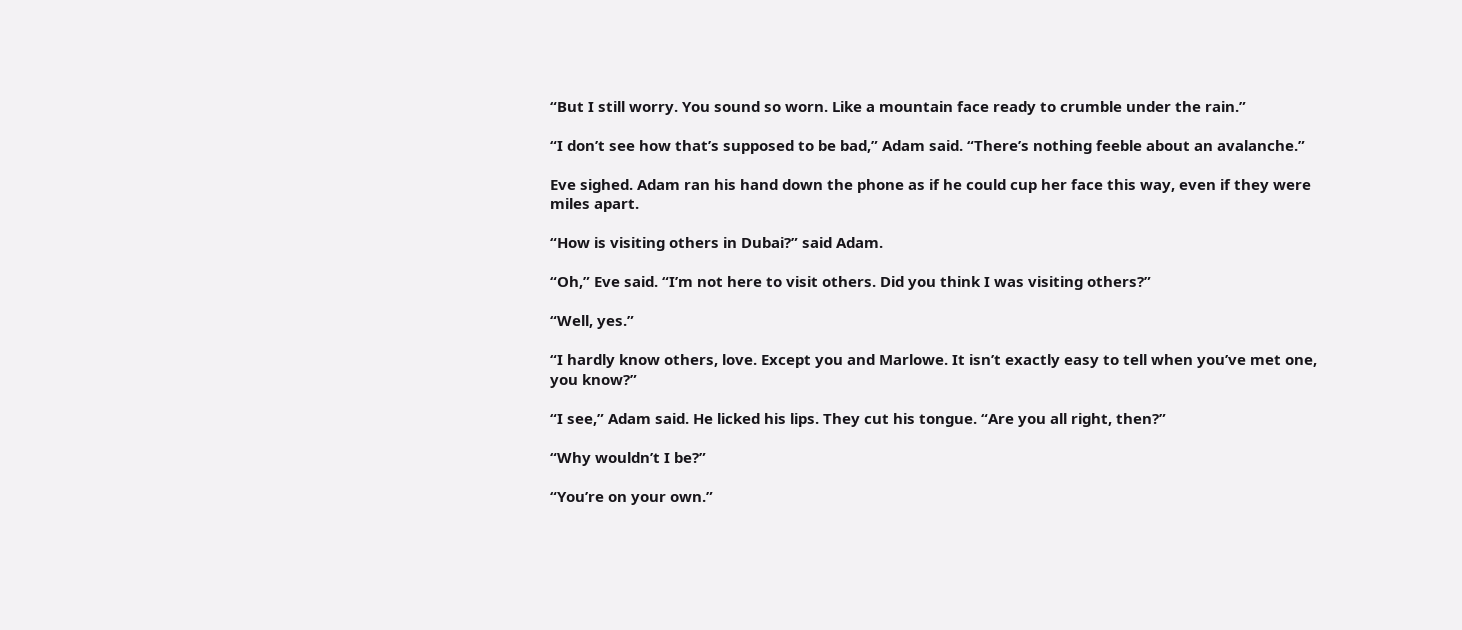“But I still worry. You sound so worn. Like a mountain face ready to crumble under the rain.”

“I don’t see how that’s supposed to be bad,” Adam said. “There’s nothing feeble about an avalanche.”

Eve sighed. Adam ran his hand down the phone as if he could cup her face this way, even if they were miles apart.

“How is visiting others in Dubai?” said Adam.

“Oh,” Eve said. “I’m not here to visit others. Did you think I was visiting others?”

“Well, yes.”

“I hardly know others, love. Except you and Marlowe. It isn’t exactly easy to tell when you’ve met one, you know?”

“I see,” Adam said. He licked his lips. They cut his tongue. “Are you all right, then?”

“Why wouldn’t I be?”

“You’re on your own.”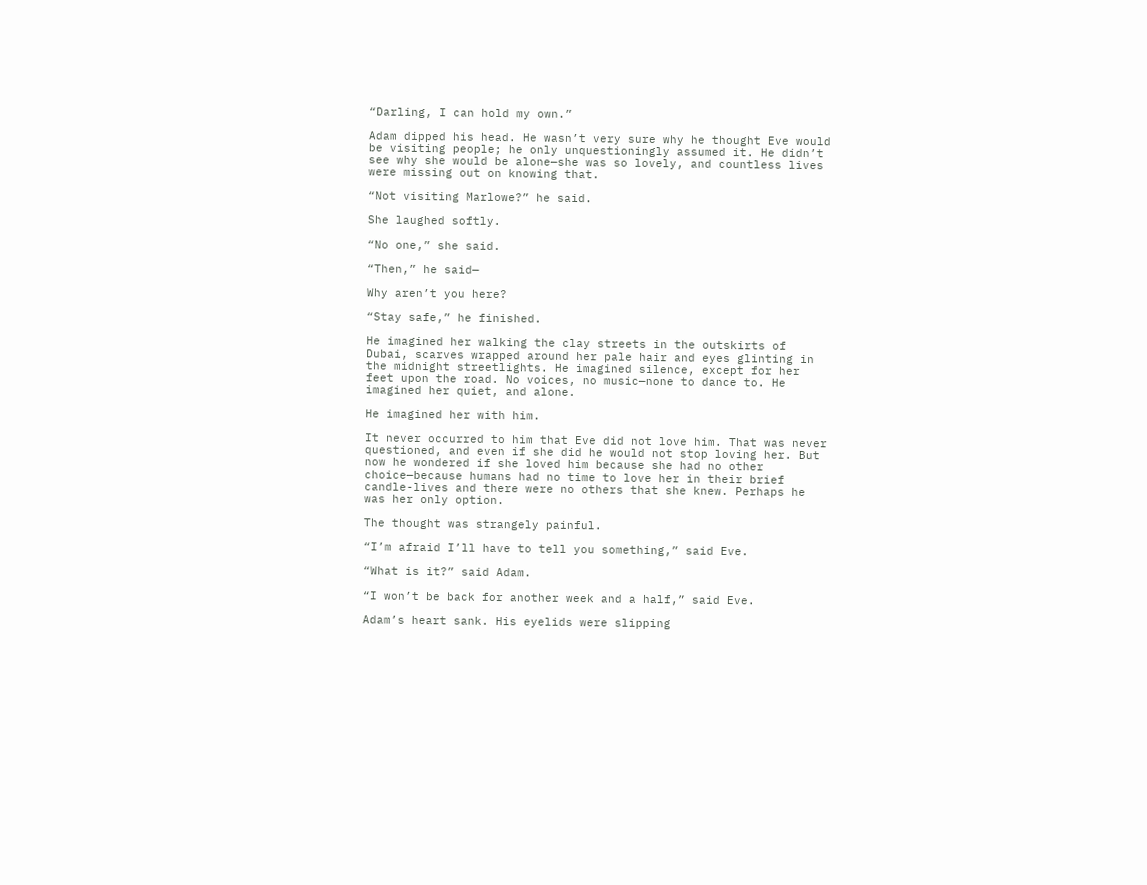“Darling, I can hold my own.”

Adam dipped his head. He wasn’t very sure why he thought Eve would be visiting people; he only unquestioningly assumed it. He didn’t see why she would be alone—she was so lovely, and countless lives were missing out on knowing that.

“Not visiting Marlowe?” he said.

She laughed softly.

“No one,” she said.

“Then,” he said—

Why aren’t you here?

“Stay safe,” he finished.

He imagined her walking the clay streets in the outskirts of Dubai, scarves wrapped around her pale hair and eyes glinting in the midnight streetlights. He imagined silence, except for her feet upon the road. No voices, no music—none to dance to. He imagined her quiet, and alone.

He imagined her with him.

It never occurred to him that Eve did not love him. That was never questioned, and even if she did he would not stop loving her. But now he wondered if she loved him because she had no other choice—because humans had no time to love her in their brief candle-lives and there were no others that she knew. Perhaps he was her only option.

The thought was strangely painful.

“I’m afraid I’ll have to tell you something,” said Eve.

“What is it?” said Adam.

“I won’t be back for another week and a half,” said Eve.

Adam’s heart sank. His eyelids were slipping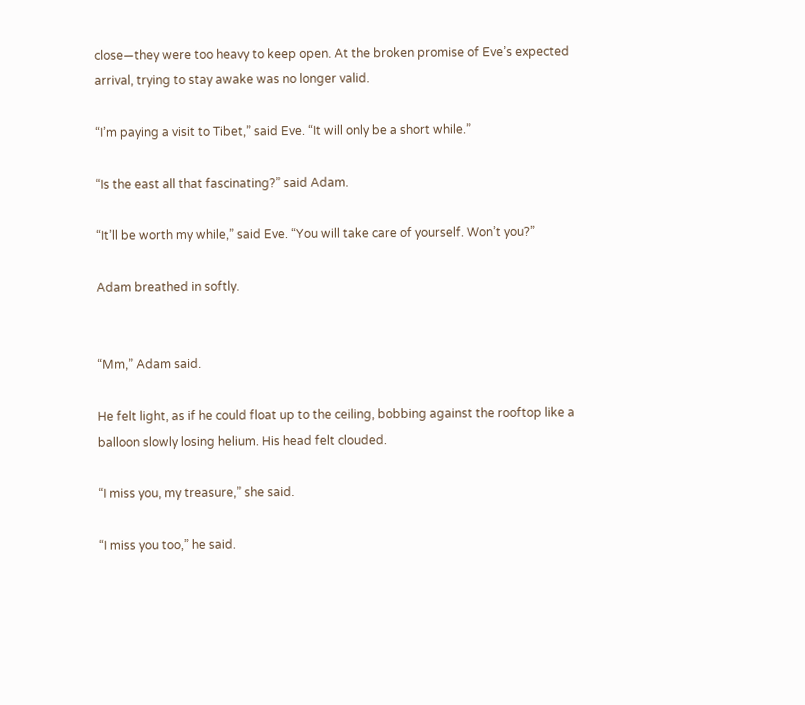close—they were too heavy to keep open. At the broken promise of Eve’s expected arrival, trying to stay awake was no longer valid.

“I’m paying a visit to Tibet,” said Eve. “It will only be a short while.”

“Is the east all that fascinating?” said Adam.

“It’ll be worth my while,” said Eve. “You will take care of yourself. Won’t you?”

Adam breathed in softly.


“Mm,” Adam said.

He felt light, as if he could float up to the ceiling, bobbing against the rooftop like a balloon slowly losing helium. His head felt clouded.

“I miss you, my treasure,” she said.

“I miss you too,” he said.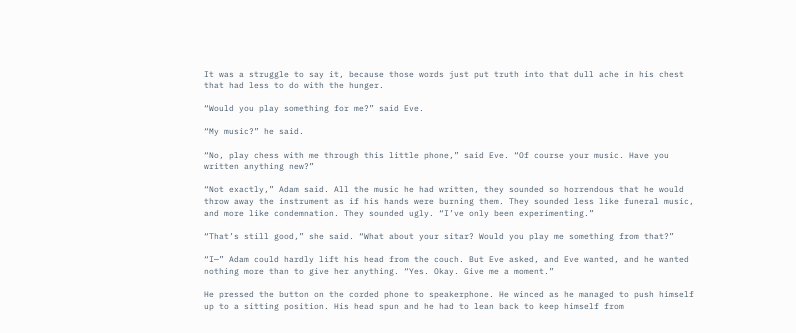It was a struggle to say it, because those words just put truth into that dull ache in his chest that had less to do with the hunger.

“Would you play something for me?” said Eve.

“My music?” he said.

“No, play chess with me through this little phone,” said Eve. “Of course your music. Have you written anything new?”

“Not exactly,” Adam said. All the music he had written, they sounded so horrendous that he would throw away the instrument as if his hands were burning them. They sounded less like funeral music, and more like condemnation. They sounded ugly. “I’ve only been experimenting.”

“That’s still good,” she said. “What about your sitar? Would you play me something from that?”

“I—” Adam could hardly lift his head from the couch. But Eve asked, and Eve wanted, and he wanted nothing more than to give her anything. “Yes. Okay. Give me a moment.”

He pressed the button on the corded phone to speakerphone. He winced as he managed to push himself up to a sitting position. His head spun and he had to lean back to keep himself from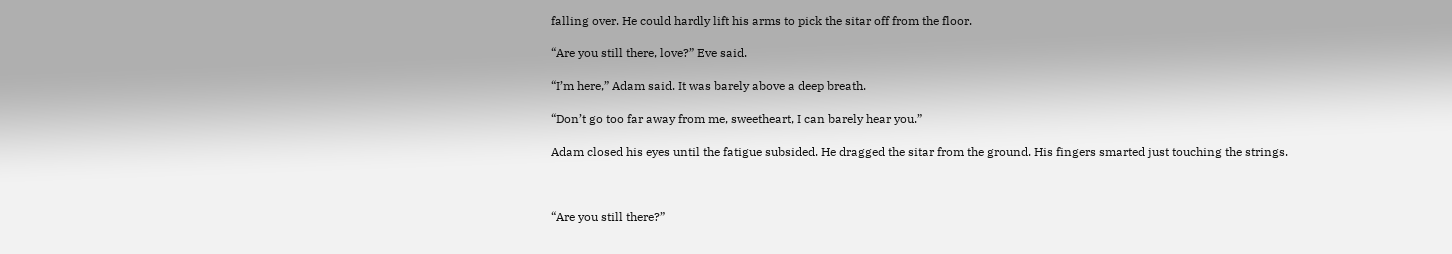falling over. He could hardly lift his arms to pick the sitar off from the floor.

“Are you still there, love?” Eve said.

“I’m here,” Adam said. It was barely above a deep breath.

“Don’t go too far away from me, sweetheart, I can barely hear you.”

Adam closed his eyes until the fatigue subsided. He dragged the sitar from the ground. His fingers smarted just touching the strings.



“Are you still there?”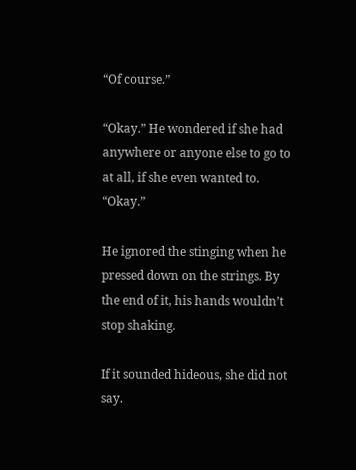“Of course.”

“Okay.” He wondered if she had anywhere or anyone else to go to at all, if she even wanted to. “Okay.”

He ignored the stinging when he pressed down on the strings. By the end of it, his hands wouldn’t stop shaking.

If it sounded hideous, she did not say.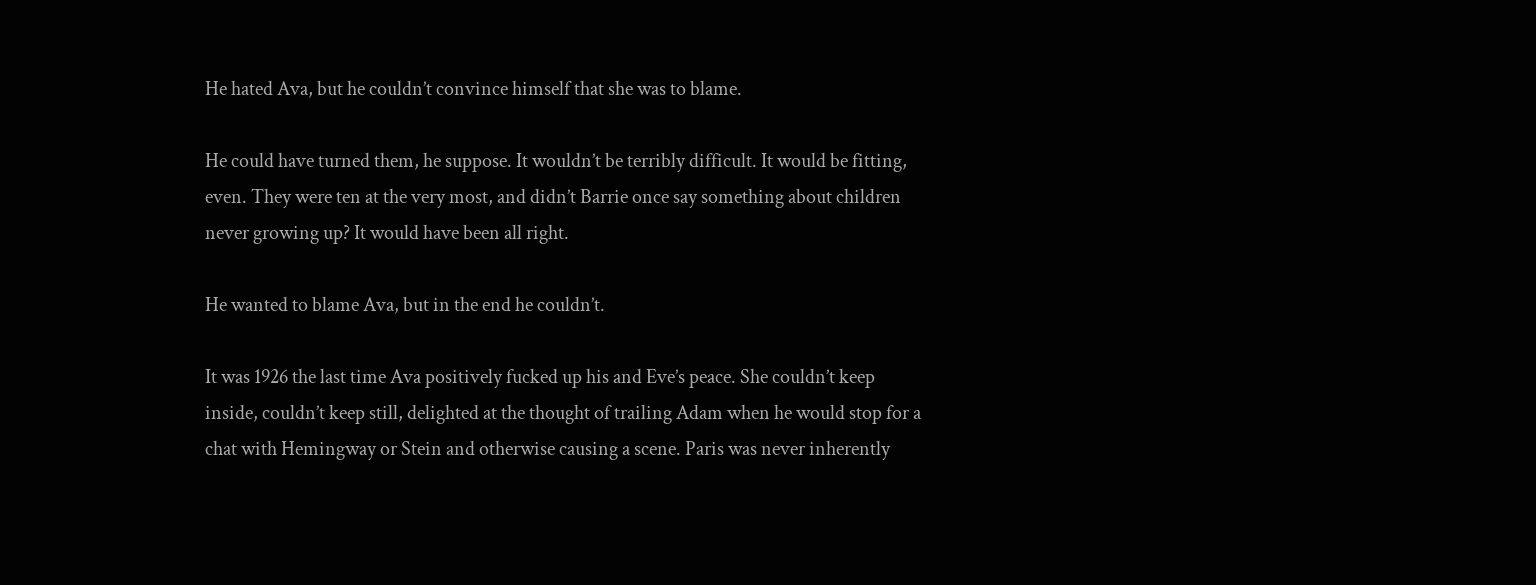He hated Ava, but he couldn’t convince himself that she was to blame.

He could have turned them, he suppose. It wouldn’t be terribly difficult. It would be fitting, even. They were ten at the very most, and didn’t Barrie once say something about children never growing up? It would have been all right.

He wanted to blame Ava, but in the end he couldn’t.

It was 1926 the last time Ava positively fucked up his and Eve’s peace. She couldn’t keep inside, couldn’t keep still, delighted at the thought of trailing Adam when he would stop for a chat with Hemingway or Stein and otherwise causing a scene. Paris was never inherently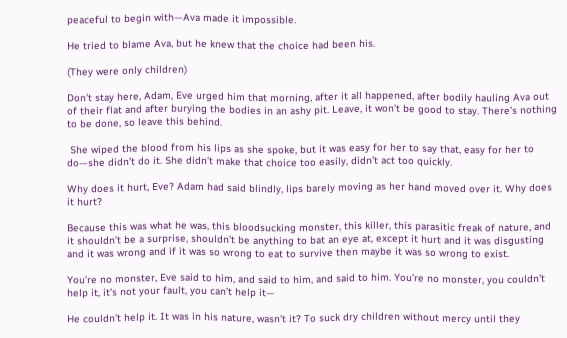peaceful to begin with—Ava made it impossible.

He tried to blame Ava, but he knew that the choice had been his.

(They were only children)

Don’t stay here, Adam, Eve urged him that morning, after it all happened, after bodily hauling Ava out of their flat and after burying the bodies in an ashy pit. Leave, it won’t be good to stay. There’s nothing to be done, so leave this behind.

 She wiped the blood from his lips as she spoke, but it was easy for her to say that, easy for her to do—she didn’t do it. She didn’t make that choice too easily, didn’t act too quickly.

Why does it hurt, Eve? Adam had said blindly, lips barely moving as her hand moved over it. Why does it hurt?

Because this was what he was, this bloodsucking monster, this killer, this parasitic freak of nature, and it shouldn’t be a surprise, shouldn’t be anything to bat an eye at, except it hurt and it was disgusting and it was wrong and if it was so wrong to eat to survive then maybe it was so wrong to exist.

You’re no monster, Eve said to him, and said to him, and said to him. You’re no monster, you couldn’t help it, it’s not your fault, you can’t help it—

He couldn’t help it. It was in his nature, wasn’t it? To suck dry children without mercy until they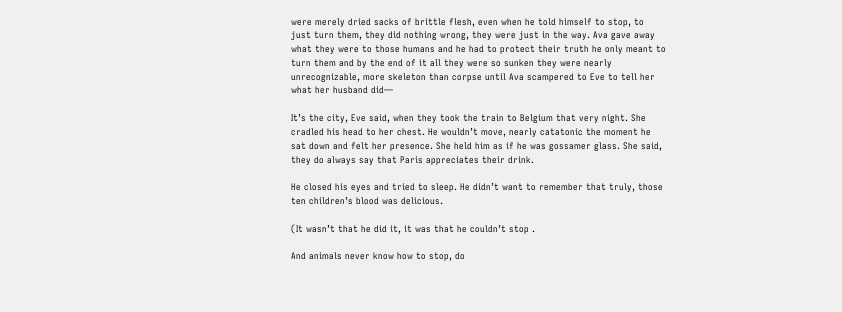were merely dried sacks of brittle flesh, even when he told himself to stop, to just turn them, they did nothing wrong, they were just in the way. Ava gave away what they were to those humans and he had to protect their truth he only meant to turn them and by the end of it all they were so sunken they were nearly unrecognizable, more skeleton than corpse until Ava scampered to Eve to tell her what her husband did—

It’s the city, Eve said, when they took the train to Belgium that very night. She cradled his head to her chest. He wouldn’t move, nearly catatonic the moment he sat down and felt her presence. She held him as if he was gossamer glass. She said, they do always say that Paris appreciates their drink.

He closed his eyes and tried to sleep. He didn’t want to remember that truly, those ten children’s blood was delicious.

(It wasn’t that he did it, it was that he couldn’t stop .

And animals never know how to stop, do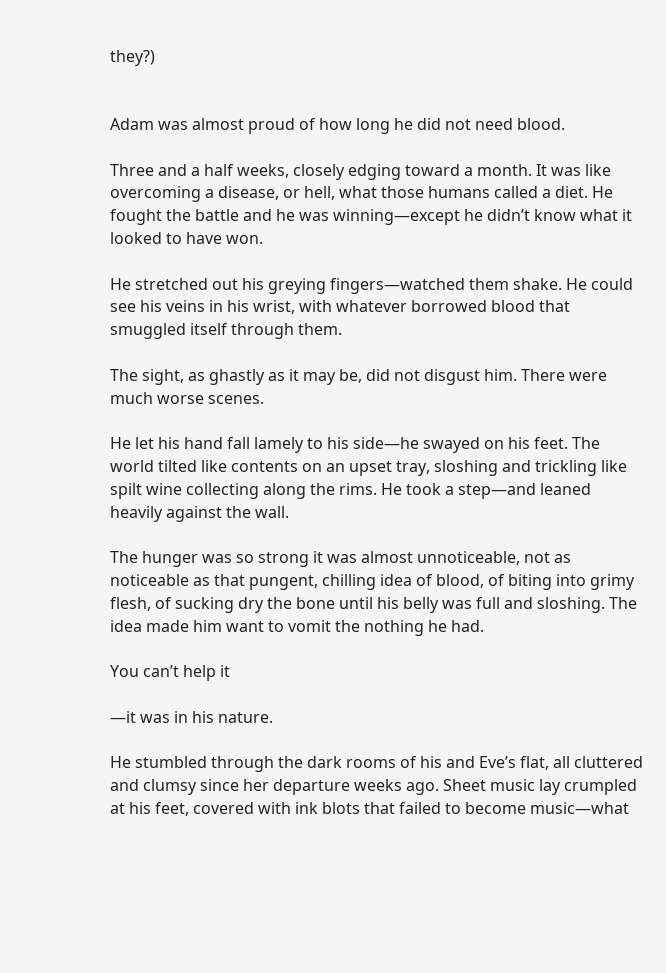they?)


Adam was almost proud of how long he did not need blood.

Three and a half weeks, closely edging toward a month. It was like overcoming a disease, or hell, what those humans called a diet. He fought the battle and he was winning—except he didn’t know what it looked to have won.

He stretched out his greying fingers—watched them shake. He could see his veins in his wrist, with whatever borrowed blood that smuggled itself through them.

The sight, as ghastly as it may be, did not disgust him. There were much worse scenes.

He let his hand fall lamely to his side—he swayed on his feet. The world tilted like contents on an upset tray, sloshing and trickling like spilt wine collecting along the rims. He took a step—and leaned heavily against the wall.

The hunger was so strong it was almost unnoticeable, not as noticeable as that pungent, chilling idea of blood, of biting into grimy flesh, of sucking dry the bone until his belly was full and sloshing. The idea made him want to vomit the nothing he had.

You can’t help it

—it was in his nature.

He stumbled through the dark rooms of his and Eve’s flat, all cluttered and clumsy since her departure weeks ago. Sheet music lay crumpled at his feet, covered with ink blots that failed to become music—what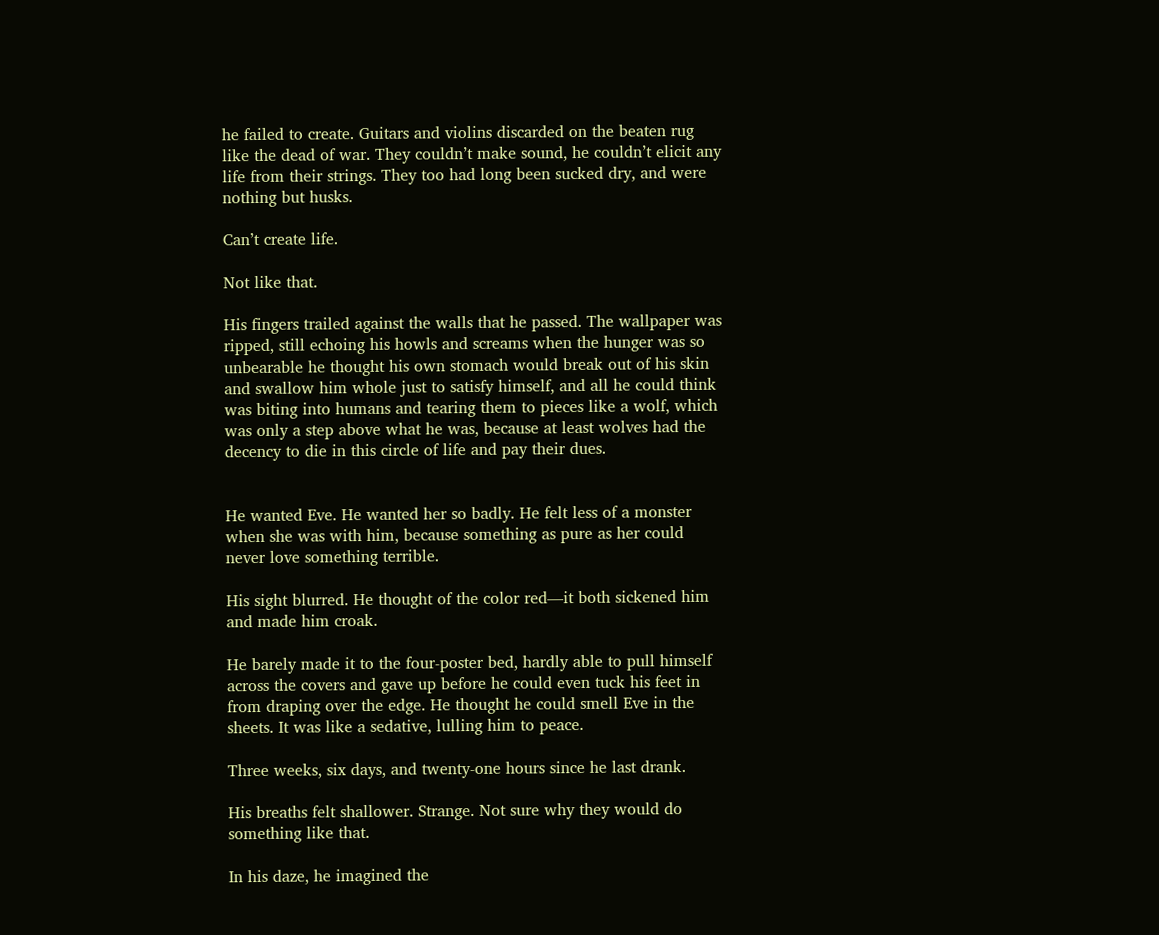he failed to create. Guitars and violins discarded on the beaten rug like the dead of war. They couldn’t make sound, he couldn’t elicit any life from their strings. They too had long been sucked dry, and were nothing but husks.

Can’t create life.

Not like that.

His fingers trailed against the walls that he passed. The wallpaper was ripped, still echoing his howls and screams when the hunger was so unbearable he thought his own stomach would break out of his skin and swallow him whole just to satisfy himself, and all he could think was biting into humans and tearing them to pieces like a wolf, which was only a step above what he was, because at least wolves had the decency to die in this circle of life and pay their dues.


He wanted Eve. He wanted her so badly. He felt less of a monster when she was with him, because something as pure as her could never love something terrible.

His sight blurred. He thought of the color red—it both sickened him and made him croak.

He barely made it to the four-poster bed, hardly able to pull himself across the covers and gave up before he could even tuck his feet in from draping over the edge. He thought he could smell Eve in the sheets. It was like a sedative, lulling him to peace.

Three weeks, six days, and twenty-one hours since he last drank.

His breaths felt shallower. Strange. Not sure why they would do something like that.

In his daze, he imagined the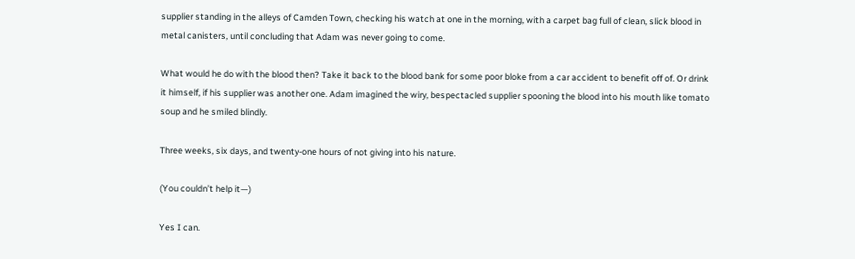supplier standing in the alleys of Camden Town, checking his watch at one in the morning, with a carpet bag full of clean, slick blood in metal canisters, until concluding that Adam was never going to come.

What would he do with the blood then? Take it back to the blood bank for some poor bloke from a car accident to benefit off of. Or drink it himself, if his supplier was another one. Adam imagined the wiry, bespectacled supplier spooning the blood into his mouth like tomato soup and he smiled blindly.

Three weeks, six days, and twenty-one hours of not giving into his nature.

(You couldn’t help it—)

Yes I can.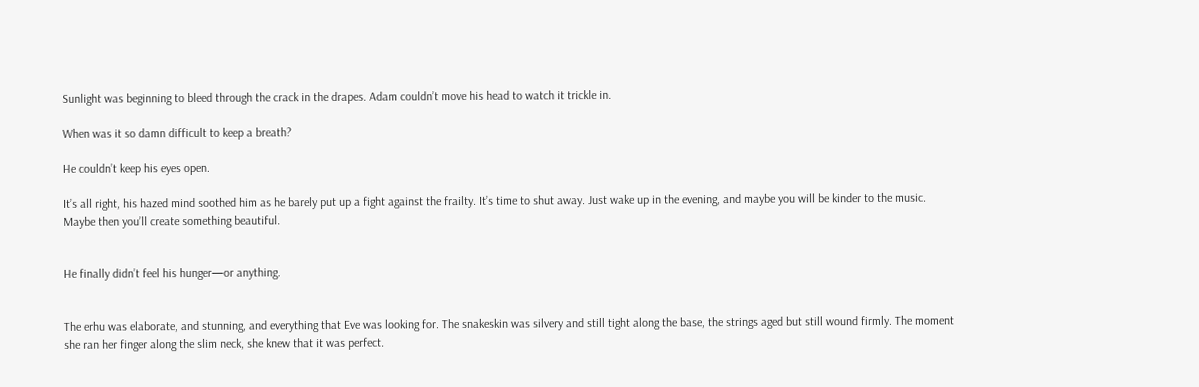Sunlight was beginning to bleed through the crack in the drapes. Adam couldn’t move his head to watch it trickle in.

When was it so damn difficult to keep a breath?

He couldn’t keep his eyes open.

It’s all right, his hazed mind soothed him as he barely put up a fight against the frailty. It’s time to shut away. Just wake up in the evening, and maybe you will be kinder to the music. Maybe then you’ll create something beautiful.


He finally didn’t feel his hunger—or anything.


The erhu was elaborate, and stunning, and everything that Eve was looking for. The snakeskin was silvery and still tight along the base, the strings aged but still wound firmly. The moment she ran her finger along the slim neck, she knew that it was perfect.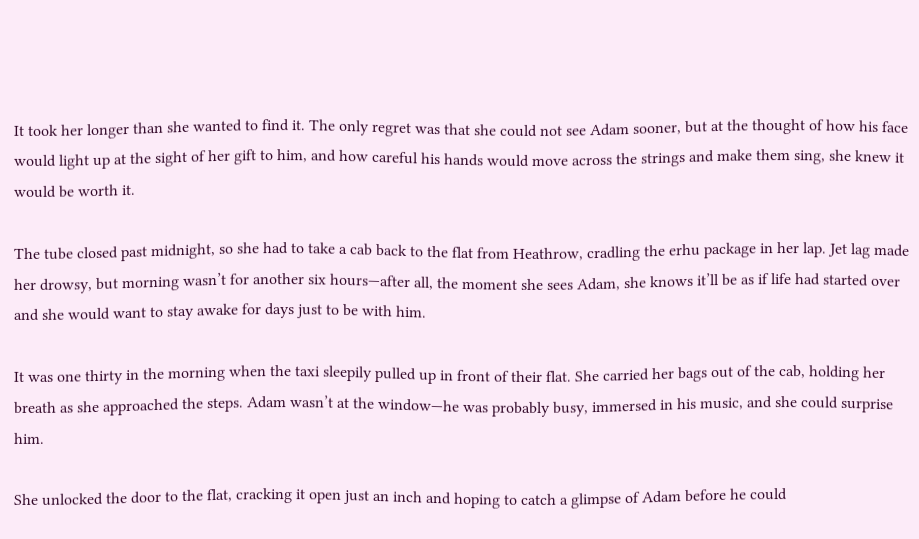It took her longer than she wanted to find it. The only regret was that she could not see Adam sooner, but at the thought of how his face would light up at the sight of her gift to him, and how careful his hands would move across the strings and make them sing, she knew it would be worth it.

The tube closed past midnight, so she had to take a cab back to the flat from Heathrow, cradling the erhu package in her lap. Jet lag made her drowsy, but morning wasn’t for another six hours—after all, the moment she sees Adam, she knows it’ll be as if life had started over and she would want to stay awake for days just to be with him.

It was one thirty in the morning when the taxi sleepily pulled up in front of their flat. She carried her bags out of the cab, holding her breath as she approached the steps. Adam wasn’t at the window—he was probably busy, immersed in his music, and she could surprise him.

She unlocked the door to the flat, cracking it open just an inch and hoping to catch a glimpse of Adam before he could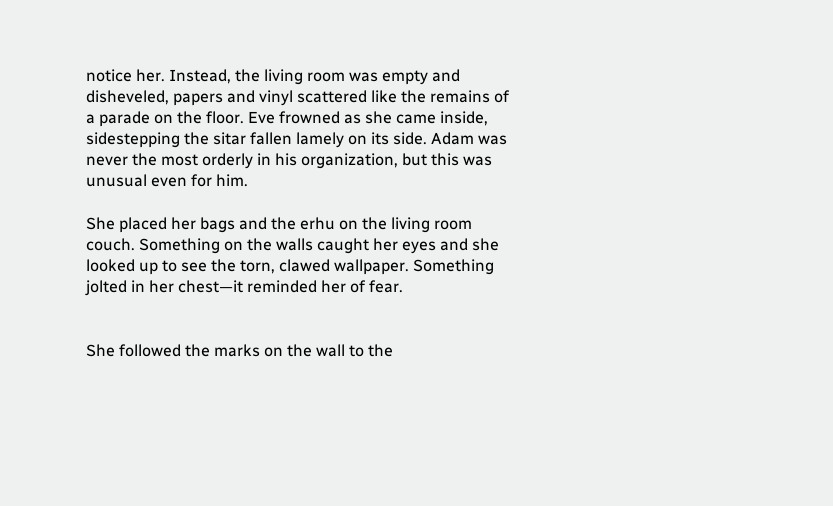notice her. Instead, the living room was empty and disheveled, papers and vinyl scattered like the remains of a parade on the floor. Eve frowned as she came inside, sidestepping the sitar fallen lamely on its side. Adam was never the most orderly in his organization, but this was unusual even for him.

She placed her bags and the erhu on the living room couch. Something on the walls caught her eyes and she looked up to see the torn, clawed wallpaper. Something jolted in her chest—it reminded her of fear.


She followed the marks on the wall to the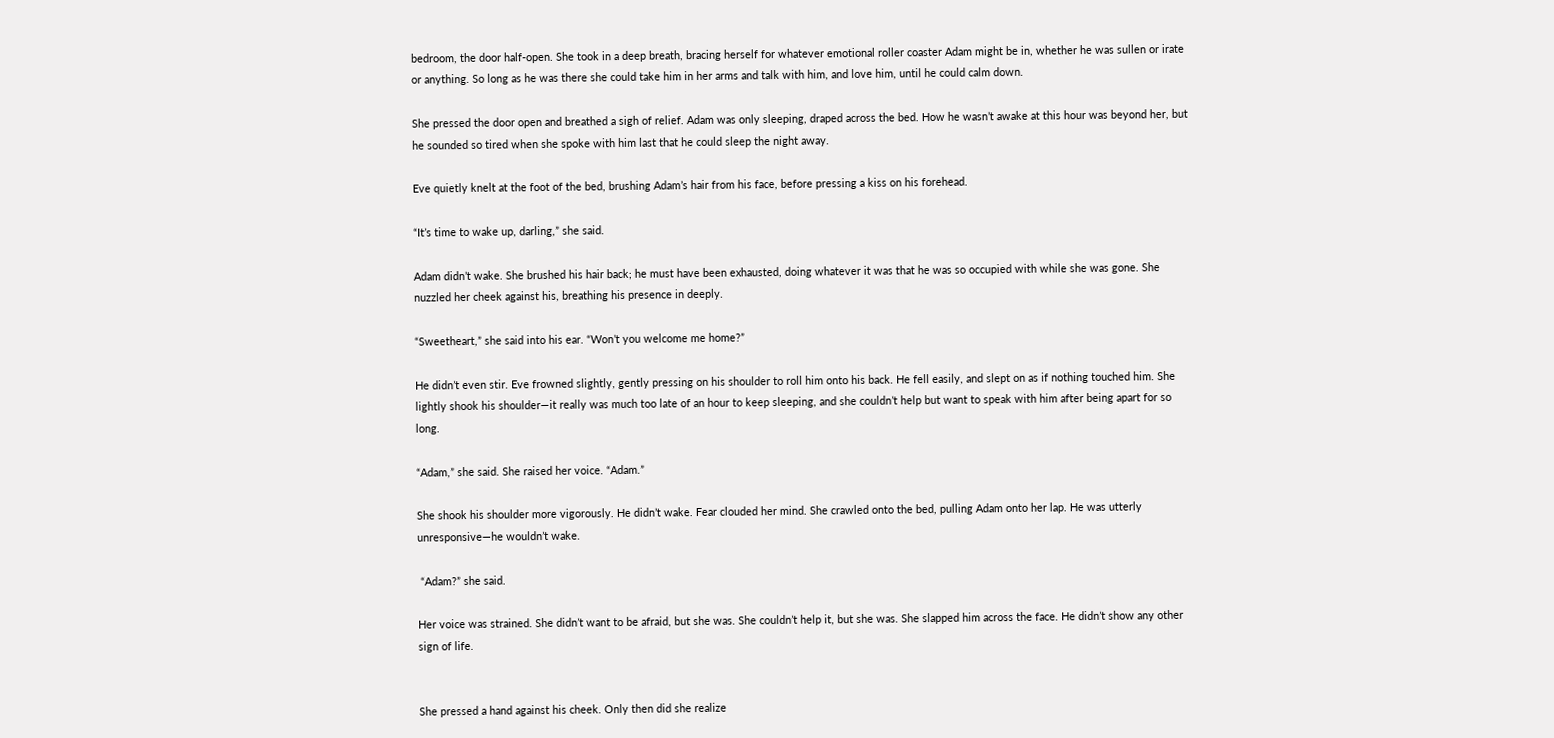bedroom, the door half-open. She took in a deep breath, bracing herself for whatever emotional roller coaster Adam might be in, whether he was sullen or irate or anything. So long as he was there she could take him in her arms and talk with him, and love him, until he could calm down.

She pressed the door open and breathed a sigh of relief. Adam was only sleeping, draped across the bed. How he wasn’t awake at this hour was beyond her, but he sounded so tired when she spoke with him last that he could sleep the night away.

Eve quietly knelt at the foot of the bed, brushing Adam’s hair from his face, before pressing a kiss on his forehead.

“It’s time to wake up, darling,” she said.

Adam didn’t wake. She brushed his hair back; he must have been exhausted, doing whatever it was that he was so occupied with while she was gone. She nuzzled her cheek against his, breathing his presence in deeply.

“Sweetheart,” she said into his ear. “Won’t you welcome me home?”

He didn’t even stir. Eve frowned slightly, gently pressing on his shoulder to roll him onto his back. He fell easily, and slept on as if nothing touched him. She lightly shook his shoulder—it really was much too late of an hour to keep sleeping, and she couldn’t help but want to speak with him after being apart for so long.

“Adam,” she said. She raised her voice. “Adam.”

She shook his shoulder more vigorously. He didn’t wake. Fear clouded her mind. She crawled onto the bed, pulling Adam onto her lap. He was utterly unresponsive—he wouldn’t wake.

 “Adam?” she said.

Her voice was strained. She didn’t want to be afraid, but she was. She couldn’t help it, but she was. She slapped him across the face. He didn’t show any other sign of life.


She pressed a hand against his cheek. Only then did she realize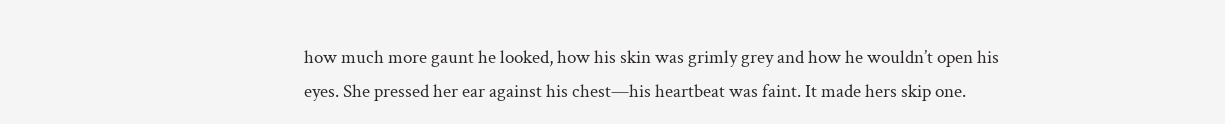how much more gaunt he looked, how his skin was grimly grey and how he wouldn’t open his eyes. She pressed her ear against his chest—his heartbeat was faint. It made hers skip one.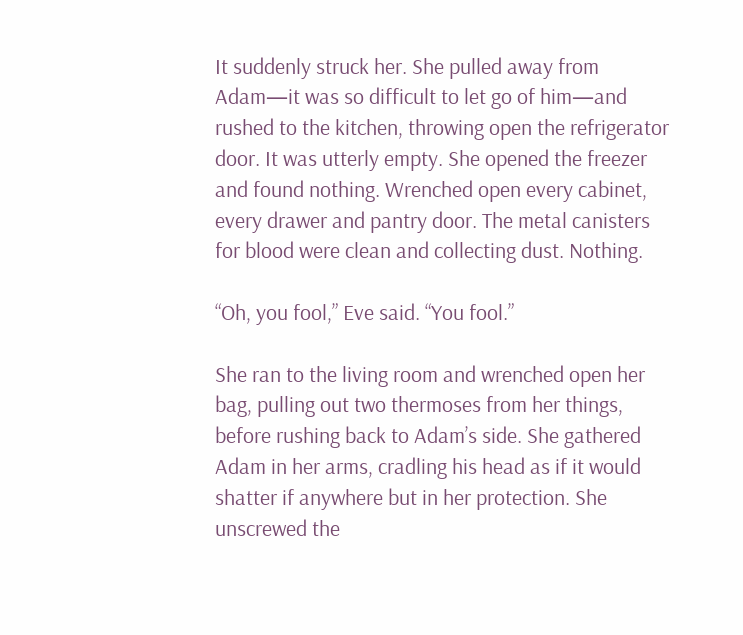It suddenly struck her. She pulled away from Adam—it was so difficult to let go of him—and rushed to the kitchen, throwing open the refrigerator door. It was utterly empty. She opened the freezer and found nothing. Wrenched open every cabinet, every drawer and pantry door. The metal canisters for blood were clean and collecting dust. Nothing.

“Oh, you fool,” Eve said. “You fool.”

She ran to the living room and wrenched open her bag, pulling out two thermoses from her things, before rushing back to Adam’s side. She gathered Adam in her arms, cradling his head as if it would shatter if anywhere but in her protection. She unscrewed the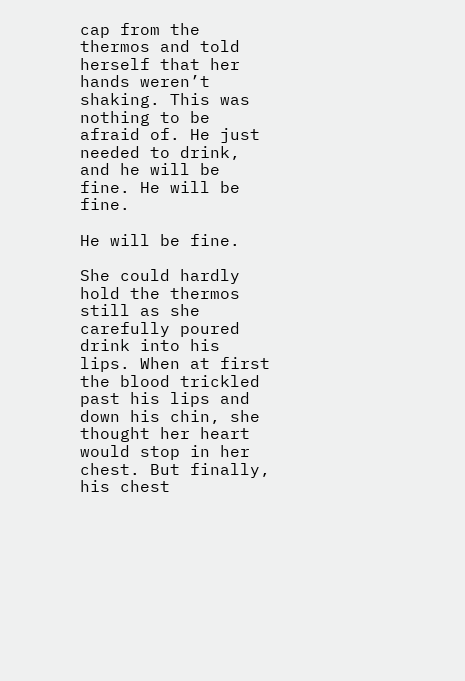cap from the thermos and told herself that her hands weren’t shaking. This was nothing to be afraid of. He just needed to drink, and he will be fine. He will be fine.

He will be fine.

She could hardly hold the thermos still as she carefully poured drink into his lips. When at first the blood trickled past his lips and down his chin, she thought her heart would stop in her chest. But finally, his chest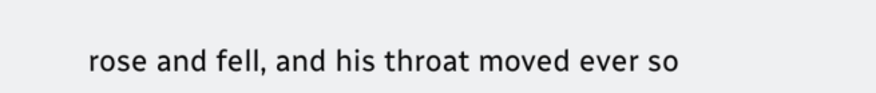rose and fell, and his throat moved ever so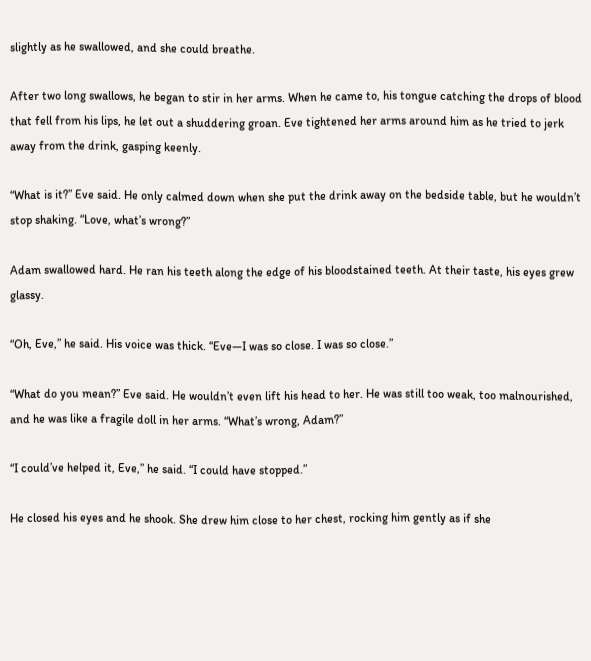slightly as he swallowed, and she could breathe.

After two long swallows, he began to stir in her arms. When he came to, his tongue catching the drops of blood that fell from his lips, he let out a shuddering groan. Eve tightened her arms around him as he tried to jerk away from the drink, gasping keenly.

“What is it?” Eve said. He only calmed down when she put the drink away on the bedside table, but he wouldn’t stop shaking. “Love, what’s wrong?”

Adam swallowed hard. He ran his teeth along the edge of his bloodstained teeth. At their taste, his eyes grew glassy.

“Oh, Eve,” he said. His voice was thick. “Eve—I was so close. I was so close.”

“What do you mean?” Eve said. He wouldn’t even lift his head to her. He was still too weak, too malnourished, and he was like a fragile doll in her arms. “What’s wrong, Adam?”

“I could’ve helped it, Eve,” he said. “I could have stopped.”

He closed his eyes and he shook. She drew him close to her chest, rocking him gently as if she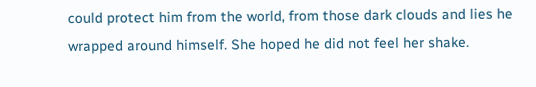could protect him from the world, from those dark clouds and lies he wrapped around himself. She hoped he did not feel her shake.